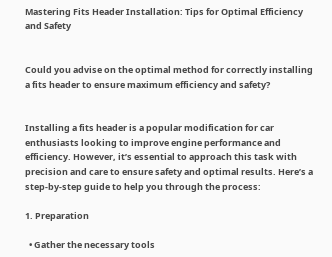Mastering Fits Header Installation: Tips for Optimal Efficiency and Safety


Could you advise on the optimal method for correctly installing a fits header to ensure maximum efficiency and safety?


Installing a fits header is a popular modification for car enthusiasts looking to improve engine performance and efficiency. However, it’s essential to approach this task with precision and care to ensure safety and optimal results. Here’s a step-by-step guide to help you through the process:

1. Preparation

  • Gather the necessary tools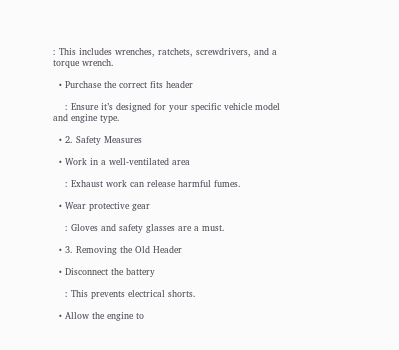: This includes wrenches, ratchets, screwdrivers, and a torque wrench.

  • Purchase the correct fits header

    : Ensure it’s designed for your specific vehicle model and engine type.

  • 2. Safety Measures

  • Work in a well-ventilated area

    : Exhaust work can release harmful fumes.

  • Wear protective gear

    : Gloves and safety glasses are a must.

  • 3. Removing the Old Header

  • Disconnect the battery

    : This prevents electrical shorts.

  • Allow the engine to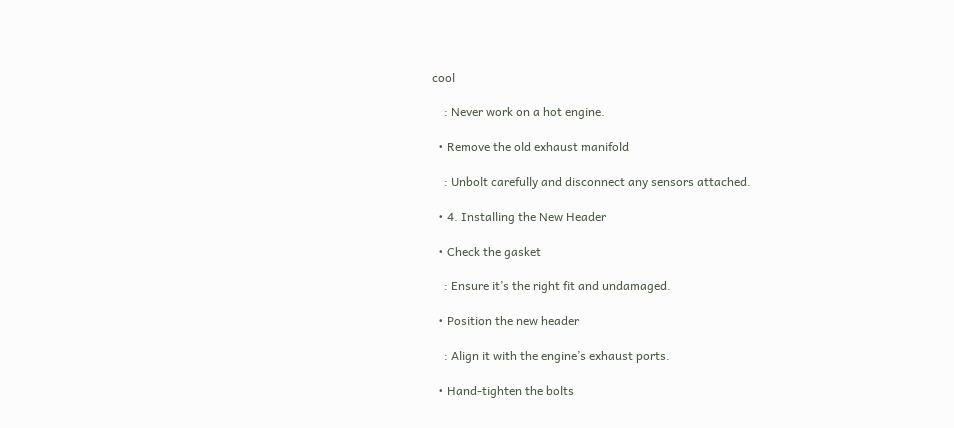cool

    : Never work on a hot engine.

  • Remove the old exhaust manifold

    : Unbolt carefully and disconnect any sensors attached.

  • 4. Installing the New Header

  • Check the gasket

    : Ensure it’s the right fit and undamaged.

  • Position the new header

    : Align it with the engine’s exhaust ports.

  • Hand-tighten the bolts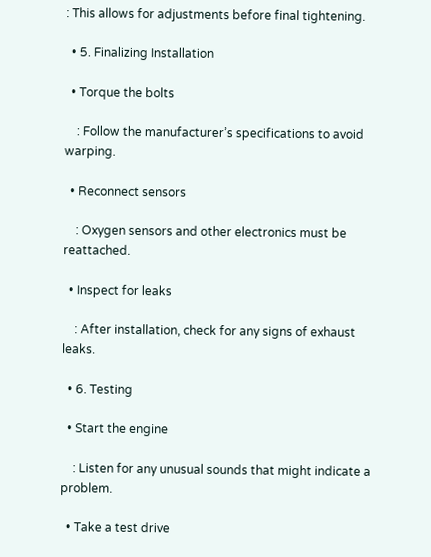: This allows for adjustments before final tightening.

  • 5. Finalizing Installation

  • Torque the bolts

    : Follow the manufacturer’s specifications to avoid warping.

  • Reconnect sensors

    : Oxygen sensors and other electronics must be reattached.

  • Inspect for leaks

    : After installation, check for any signs of exhaust leaks.

  • 6. Testing

  • Start the engine

    : Listen for any unusual sounds that might indicate a problem.

  • Take a test drive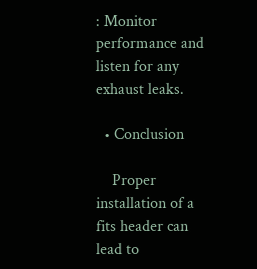: Monitor performance and listen for any exhaust leaks.

  • Conclusion

    Proper installation of a fits header can lead to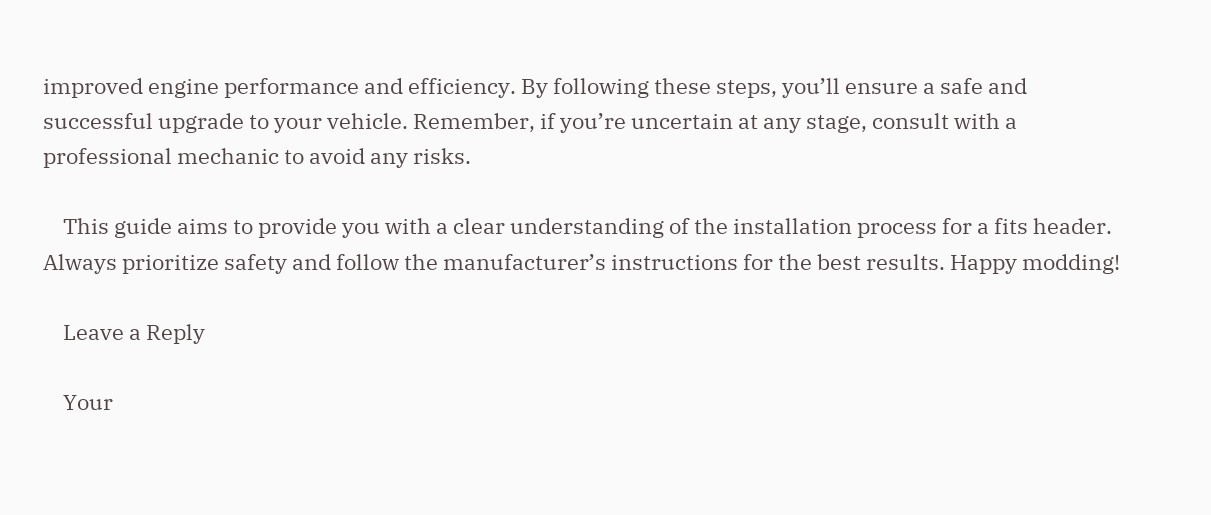improved engine performance and efficiency. By following these steps, you’ll ensure a safe and successful upgrade to your vehicle. Remember, if you’re uncertain at any stage, consult with a professional mechanic to avoid any risks.

    This guide aims to provide you with a clear understanding of the installation process for a fits header. Always prioritize safety and follow the manufacturer’s instructions for the best results. Happy modding!

    Leave a Reply

    Your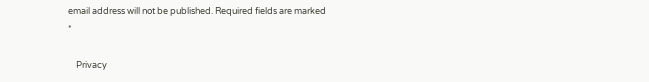email address will not be published. Required fields are marked *

    Privacy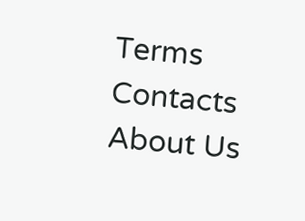Terms Contacts About Us